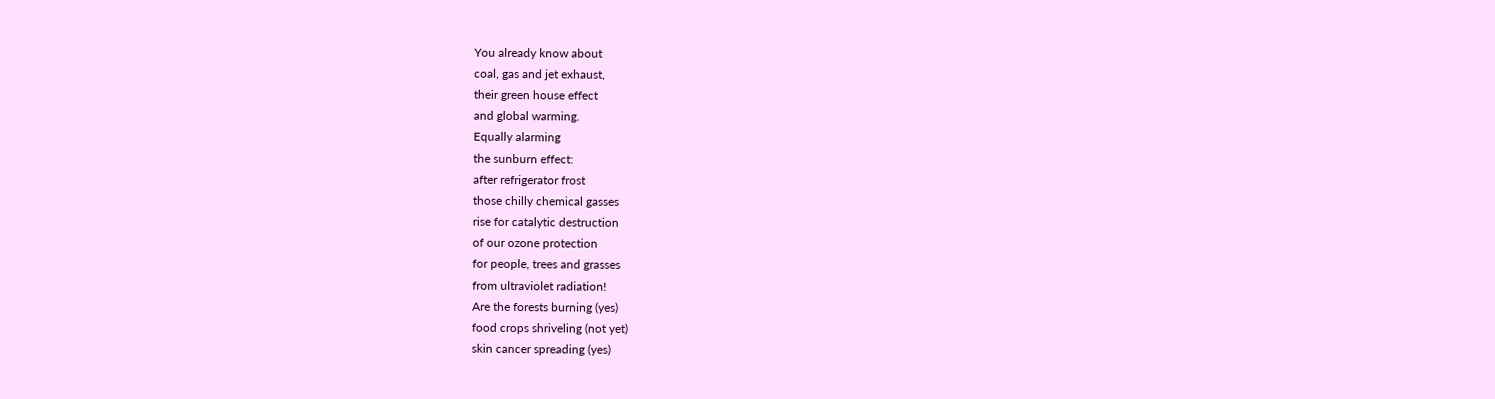You already know about
coal, gas and jet exhaust,
their green house effect
and global warming.
Equally alarming
the sunburn effect:
after refrigerator frost
those chilly chemical gasses
rise for catalytic destruction
of our ozone protection
for people, trees and grasses
from ultraviolet radiation!
Are the forests burning (yes)
food crops shriveling (not yet)
skin cancer spreading (yes)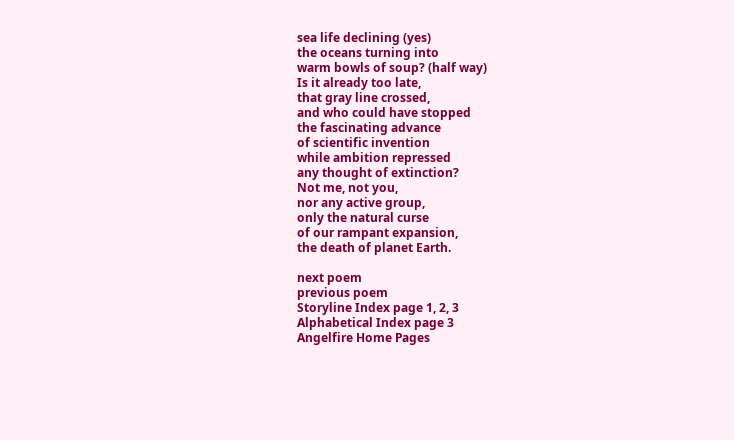sea life declining (yes)
the oceans turning into
warm bowls of soup? (half way)
Is it already too late,
that gray line crossed,
and who could have stopped
the fascinating advance
of scientific invention
while ambition repressed
any thought of extinction?
Not me, not you,
nor any active group,
only the natural curse
of our rampant expansion,
the death of planet Earth.

next poem
previous poem
Storyline Index page 1, 2, 3
Alphabetical Index page 3
Angelfire Home Pages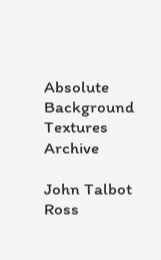Absolute Background
Textures Archive

John Talbot Ross